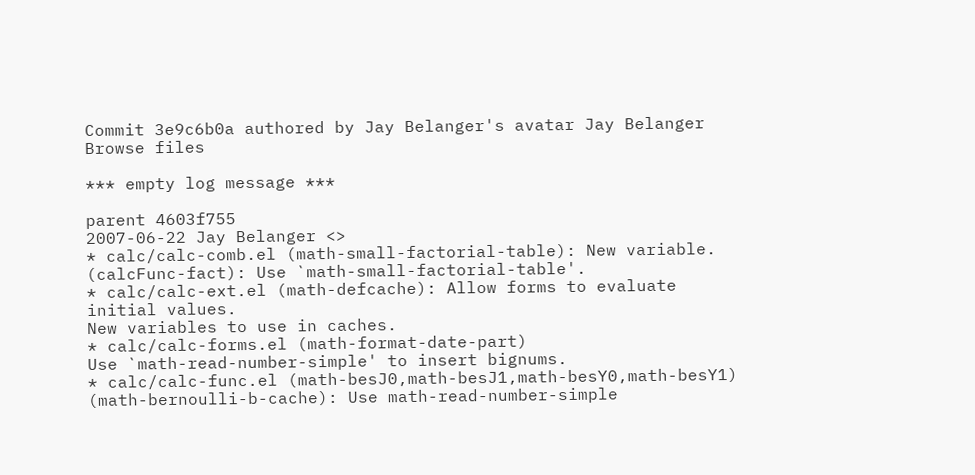Commit 3e9c6b0a authored by Jay Belanger's avatar Jay Belanger
Browse files

*** empty log message ***

parent 4603f755
2007-06-22 Jay Belanger <>
* calc/calc-comb.el (math-small-factorial-table): New variable.
(calcFunc-fact): Use `math-small-factorial-table'.
* calc/calc-ext.el (math-defcache): Allow forms to evaluate
initial values.
New variables to use in caches.
* calc/calc-forms.el (math-format-date-part)
Use `math-read-number-simple' to insert bignums.
* calc/calc-func.el (math-besJ0,math-besJ1,math-besY0,math-besY1)
(math-bernoulli-b-cache): Use math-read-number-simple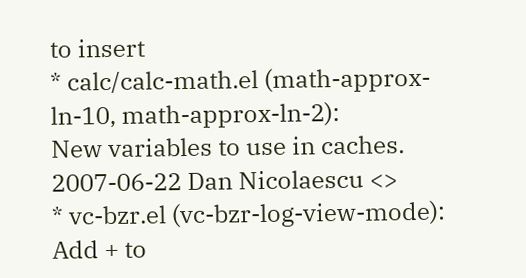to insert
* calc/calc-math.el (math-approx-ln-10, math-approx-ln-2):
New variables to use in caches.
2007-06-22 Dan Nicolaescu <>
* vc-bzr.el (vc-bzr-log-view-mode): Add + to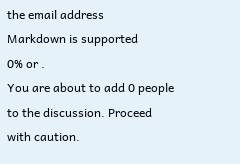the email address
Markdown is supported
0% or .
You are about to add 0 people to the discussion. Proceed with caution.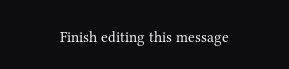Finish editing this message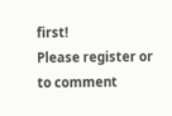first!
Please register or to comment